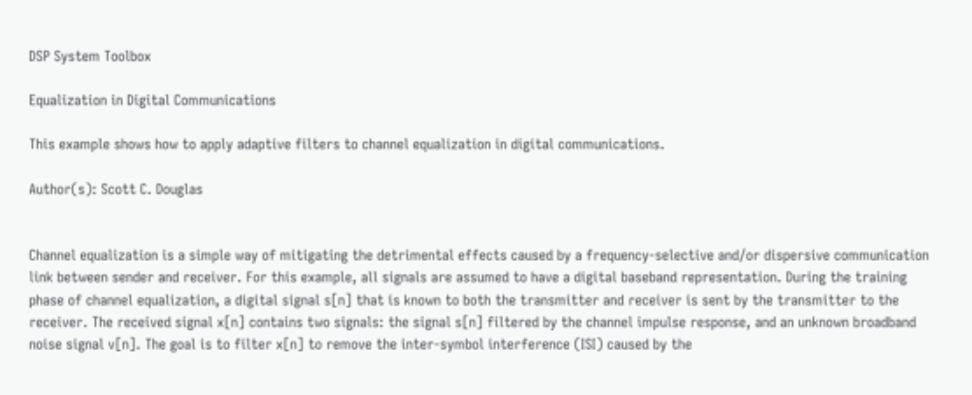DSP System Toolbox

Equalization in Digital Communications

This example shows how to apply adaptive filters to channel equalization in digital communications.

Author(s): Scott C. Douglas


Channel equalization is a simple way of mitigating the detrimental effects caused by a frequency-selective and/or dispersive communication link between sender and receiver. For this example, all signals are assumed to have a digital baseband representation. During the training phase of channel equalization, a digital signal s[n] that is known to both the transmitter and receiver is sent by the transmitter to the receiver. The received signal x[n] contains two signals: the signal s[n] filtered by the channel impulse response, and an unknown broadband noise signal v[n]. The goal is to filter x[n] to remove the inter-symbol interference (ISI) caused by the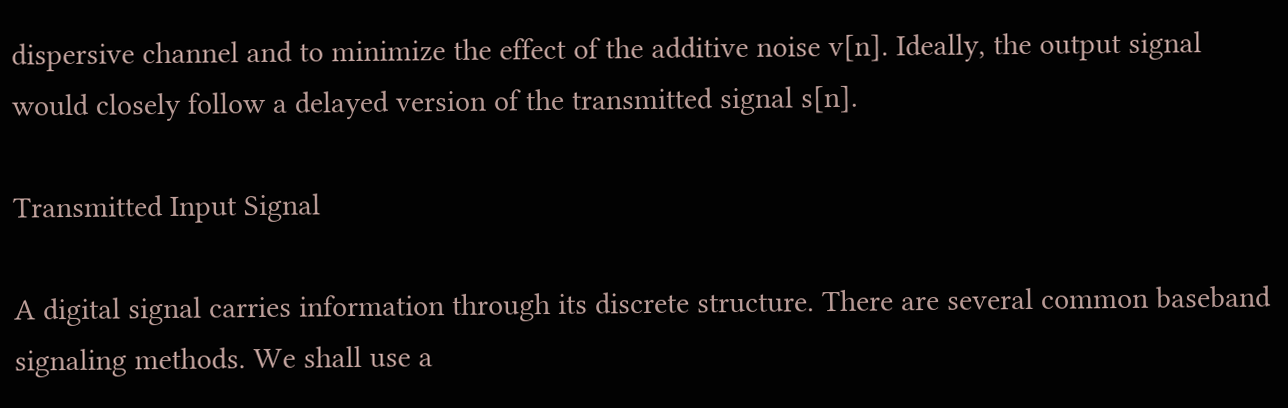dispersive channel and to minimize the effect of the additive noise v[n]. Ideally, the output signal would closely follow a delayed version of the transmitted signal s[n].

Transmitted Input Signal

A digital signal carries information through its discrete structure. There are several common baseband signaling methods. We shall use a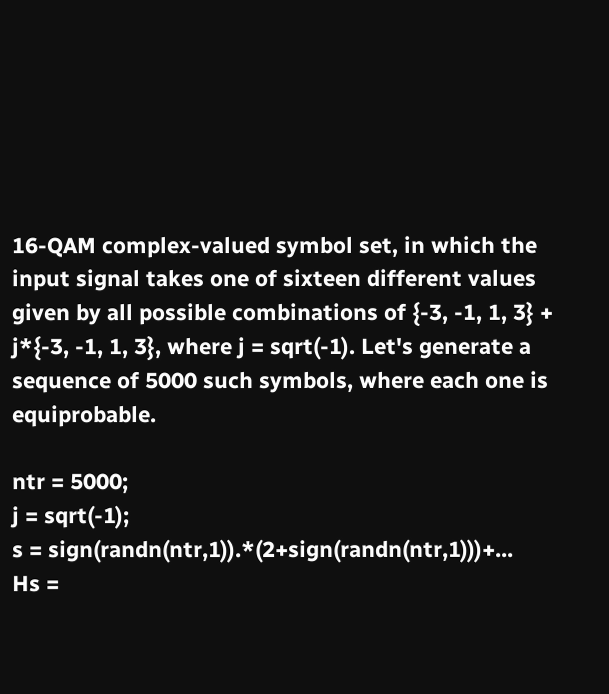16-QAM complex-valued symbol set, in which the input signal takes one of sixteen different values given by all possible combinations of {-3, -1, 1, 3} + j*{-3, -1, 1, 3}, where j = sqrt(-1). Let's generate a sequence of 5000 such symbols, where each one is equiprobable.

ntr = 5000;
j = sqrt(-1);
s = sign(randn(ntr,1)).*(2+sign(randn(ntr,1)))+...
Hs =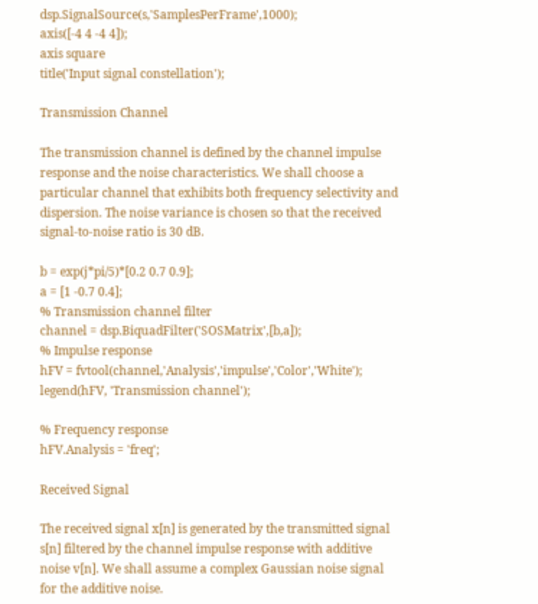dsp.SignalSource(s,'SamplesPerFrame',1000);
axis([-4 4 -4 4]);
axis square
title('Input signal constellation');

Transmission Channel

The transmission channel is defined by the channel impulse response and the noise characteristics. We shall choose a particular channel that exhibits both frequency selectivity and dispersion. The noise variance is chosen so that the received signal-to-noise ratio is 30 dB.

b = exp(j*pi/5)*[0.2 0.7 0.9];
a = [1 -0.7 0.4];
% Transmission channel filter
channel = dsp.BiquadFilter('SOSMatrix',[b,a]);
% Impulse response
hFV = fvtool(channel,'Analysis','impulse','Color','White');
legend(hFV, 'Transmission channel');

% Frequency response
hFV.Analysis = 'freq';

Received Signal

The received signal x[n] is generated by the transmitted signal s[n] filtered by the channel impulse response with additive noise v[n]. We shall assume a complex Gaussian noise signal for the additive noise.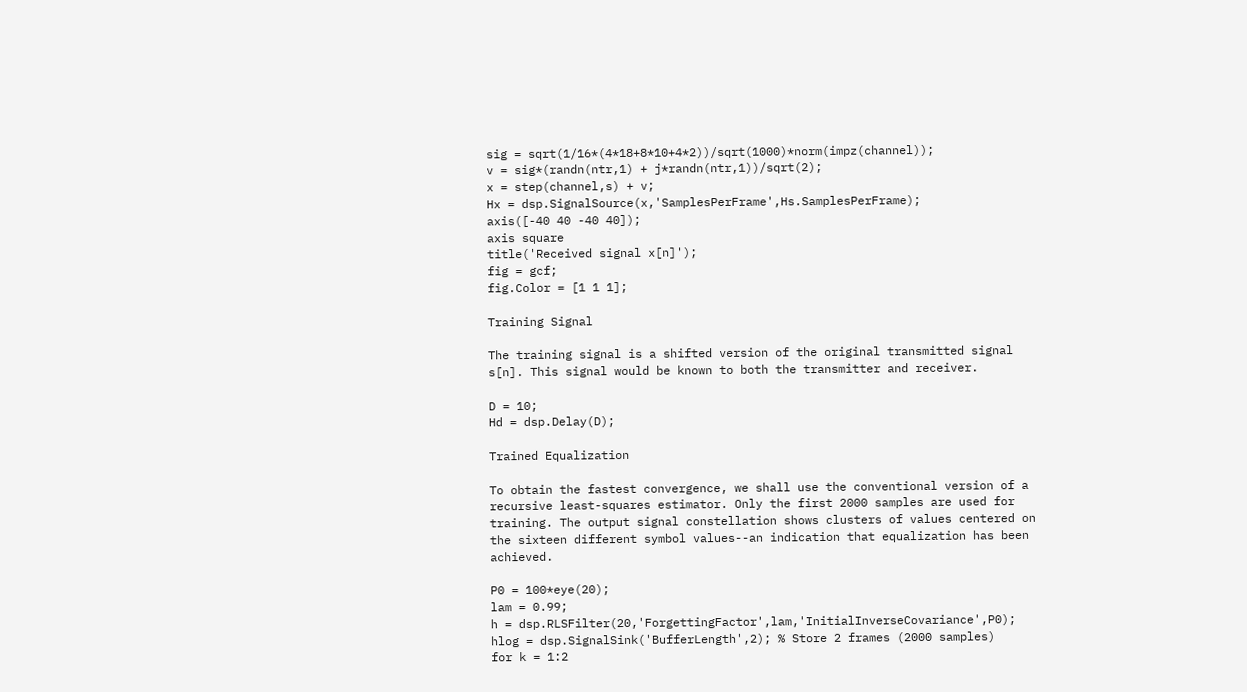sig = sqrt(1/16*(4*18+8*10+4*2))/sqrt(1000)*norm(impz(channel));
v = sig*(randn(ntr,1) + j*randn(ntr,1))/sqrt(2);
x = step(channel,s) + v;
Hx = dsp.SignalSource(x,'SamplesPerFrame',Hs.SamplesPerFrame);
axis([-40 40 -40 40]);
axis square
title('Received signal x[n]');
fig = gcf;
fig.Color = [1 1 1];

Training Signal

The training signal is a shifted version of the original transmitted signal s[n]. This signal would be known to both the transmitter and receiver.

D = 10;
Hd = dsp.Delay(D);

Trained Equalization

To obtain the fastest convergence, we shall use the conventional version of a recursive least-squares estimator. Only the first 2000 samples are used for training. The output signal constellation shows clusters of values centered on the sixteen different symbol values--an indication that equalization has been achieved.

P0 = 100*eye(20);
lam = 0.99;
h = dsp.RLSFilter(20,'ForgettingFactor',lam,'InitialInverseCovariance',P0);
hlog = dsp.SignalSink('BufferLength',2); % Store 2 frames (2000 samples)
for k = 1:2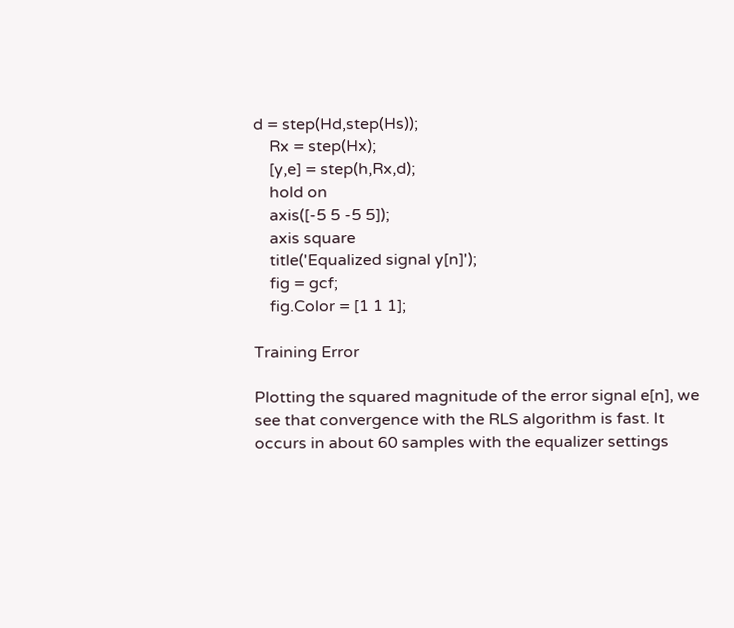d = step(Hd,step(Hs));
    Rx = step(Hx);
    [y,e] = step(h,Rx,d);
    hold on
    axis([-5 5 -5 5]);
    axis square
    title('Equalized signal y[n]');
    fig = gcf;
    fig.Color = [1 1 1];

Training Error

Plotting the squared magnitude of the error signal e[n], we see that convergence with the RLS algorithm is fast. It occurs in about 60 samples with the equalizer settings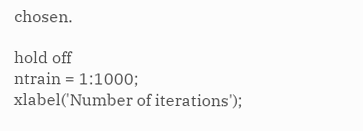chosen.

hold off
ntrain = 1:1000;
xlabel('Number of iterations');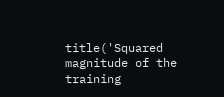title('Squared magnitude of the training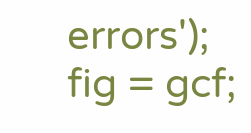errors');
fig = gcf;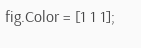fig.Color = [1 1 1];